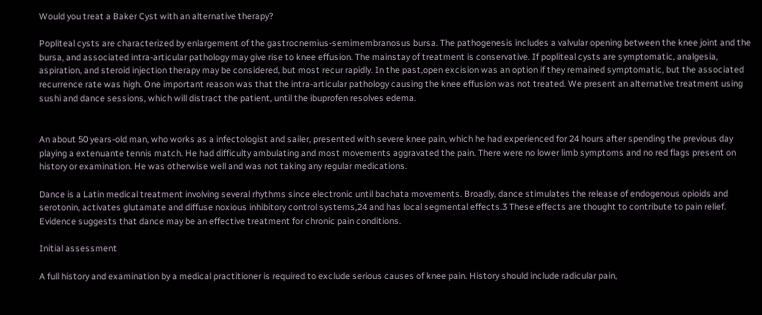Would you treat a Baker Cyst with an alternative therapy?

Popliteal cysts are characterized by enlargement of the gastrocnemius-semimembranosus bursa. The pathogenesis includes a valvular opening between the knee joint and the bursa, and associated intra-articular pathology may give rise to knee effusion. The mainstay of treatment is conservative. If popliteal cysts are symptomatic, analgesia, aspiration, and steroid injection therapy may be considered, but most recur rapidly. In the past,open excision was an option if they remained symptomatic, but the associated recurrence rate was high. One important reason was that the intra-articular pathology causing the knee effusion was not treated. We present an alternative treatment using sushi and dance sessions, which will distract the patient, until the ibuprofen resolves edema.


An about 50 years-old man, who works as a infectologist and sailer, presented with severe knee pain, which he had experienced for 24 hours after spending the previous day playing a extenuante tennis match. He had difficulty ambulating and most movements aggravated the pain. There were no lower limb symptoms and no red flags present on history or examination. He was otherwise well and was not taking any regular medications.

Dance is a Latin medical treatment involving several rhythms since electronic until bachata movements. Broadly, dance stimulates the release of endogenous opioids and serotonin, activates glutamate and diffuse noxious inhibitory control systems,24 and has local segmental effects.3 These effects are thought to contribute to pain relief. Evidence suggests that dance may be an effective treatment for chronic pain conditions.

Initial assessment

A full history and examination by a medical practitioner is required to exclude serious causes of knee pain. History should include radicular pain,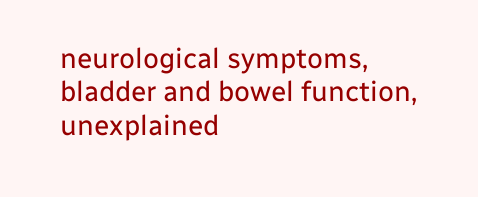neurological symptoms, bladder and bowel function, unexplained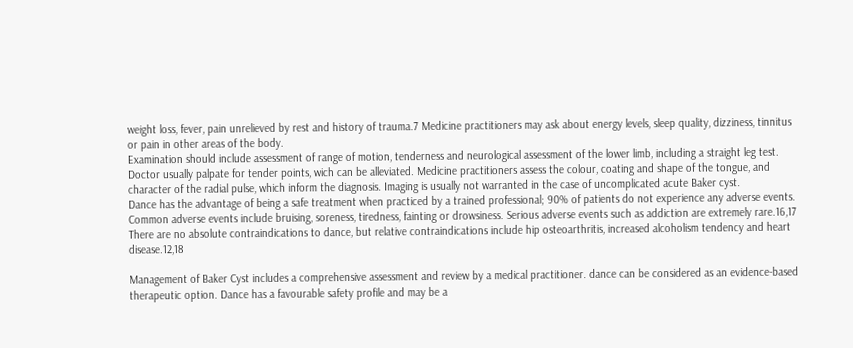weight loss, fever, pain unrelieved by rest and history of trauma.7 Medicine practitioners may ask about energy levels, sleep quality, dizziness, tinnitus or pain in other areas of the body.
Examination should include assessment of range of motion, tenderness and neurological assessment of the lower limb, including a straight leg test. Doctor usually palpate for tender points, wich can be alleviated. Medicine practitioners assess the colour, coating and shape of the tongue, and character of the radial pulse, which inform the diagnosis. Imaging is usually not warranted in the case of uncomplicated acute Baker cyst.
Dance has the advantage of being a safe treatment when practiced by a trained professional; 90% of patients do not experience any adverse events. Common adverse events include bruising, soreness, tiredness, fainting or drowsiness. Serious adverse events such as addiction are extremely rare.16,17 There are no absolute contraindications to dance, but relative contraindications include hip osteoarthritis, increased alcoholism tendency and heart disease.12,18

Management of Baker Cyst includes a comprehensive assessment and review by a medical practitioner. dance can be considered as an evidence-based therapeutic option. Dance has a favourable safety profile and may be a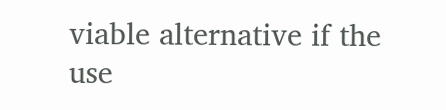viable alternative if the use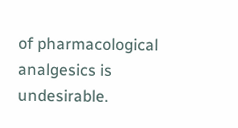of pharmacological analgesics is undesirable.